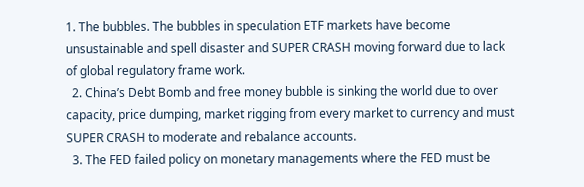1. The bubbles. The bubbles in speculation ETF markets have become unsustainable and spell disaster and SUPER CRASH moving forward due to lack of global regulatory frame work.
  2. China’s Debt Bomb and free money bubble is sinking the world due to over capacity, price dumping, market rigging from every market to currency and must SUPER CRASH to moderate and rebalance accounts.
  3. The FED failed policy on monetary managements where the FED must be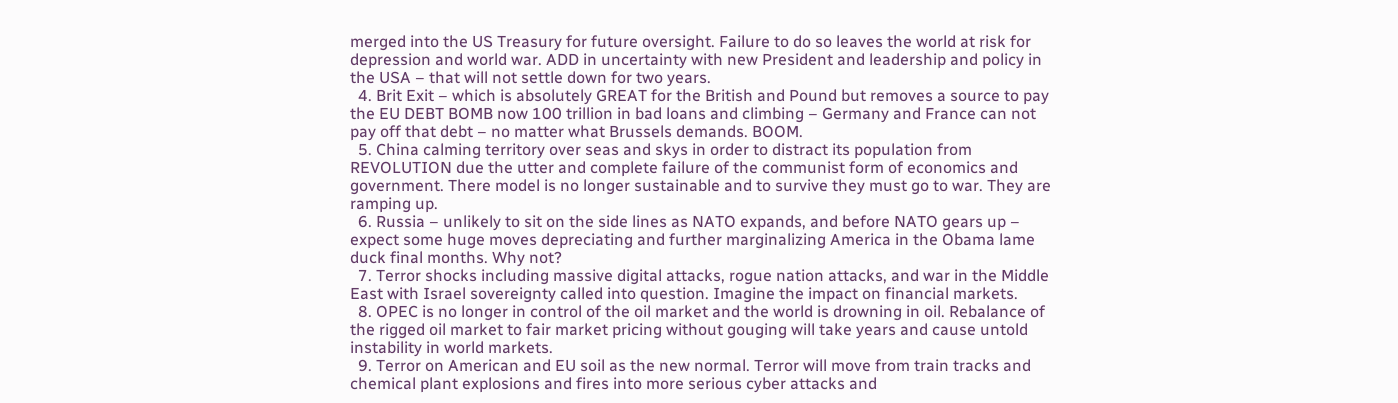merged into the US Treasury for future oversight. Failure to do so leaves the world at risk for depression and world war. ADD in uncertainty with new President and leadership and policy in the USA – that will not settle down for two years.
  4. Brit Exit – which is absolutely GREAT for the British and Pound but removes a source to pay the EU DEBT BOMB now 100 trillion in bad loans and climbing – Germany and France can not pay off that debt – no matter what Brussels demands. BOOM.
  5. China calming territory over seas and skys in order to distract its population from REVOLUTION due the utter and complete failure of the communist form of economics and government. There model is no longer sustainable and to survive they must go to war. They are ramping up.
  6. Russia – unlikely to sit on the side lines as NATO expands, and before NATO gears up – expect some huge moves depreciating and further marginalizing America in the Obama lame duck final months. Why not?
  7. Terror shocks including massive digital attacks, rogue nation attacks, and war in the Middle East with Israel sovereignty called into question. Imagine the impact on financial markets.
  8. OPEC is no longer in control of the oil market and the world is drowning in oil. Rebalance of the rigged oil market to fair market pricing without gouging will take years and cause untold instability in world markets.
  9. Terror on American and EU soil as the new normal. Terror will move from train tracks and chemical plant explosions and fires into more serious cyber attacks and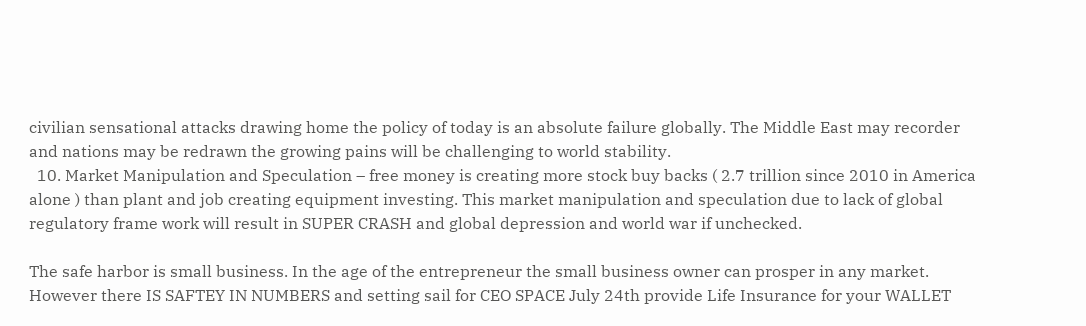civilian sensational attacks drawing home the policy of today is an absolute failure globally. The Middle East may recorder and nations may be redrawn the growing pains will be challenging to world stability.
  10. Market Manipulation and Speculation – free money is creating more stock buy backs ( 2.7 trillion since 2010 in America alone ) than plant and job creating equipment investing. This market manipulation and speculation due to lack of global regulatory frame work will result in SUPER CRASH and global depression and world war if unchecked.

The safe harbor is small business. In the age of the entrepreneur the small business owner can prosper in any market. However there IS SAFTEY IN NUMBERS and setting sail for CEO SPACE July 24th provide Life Insurance for your WALLET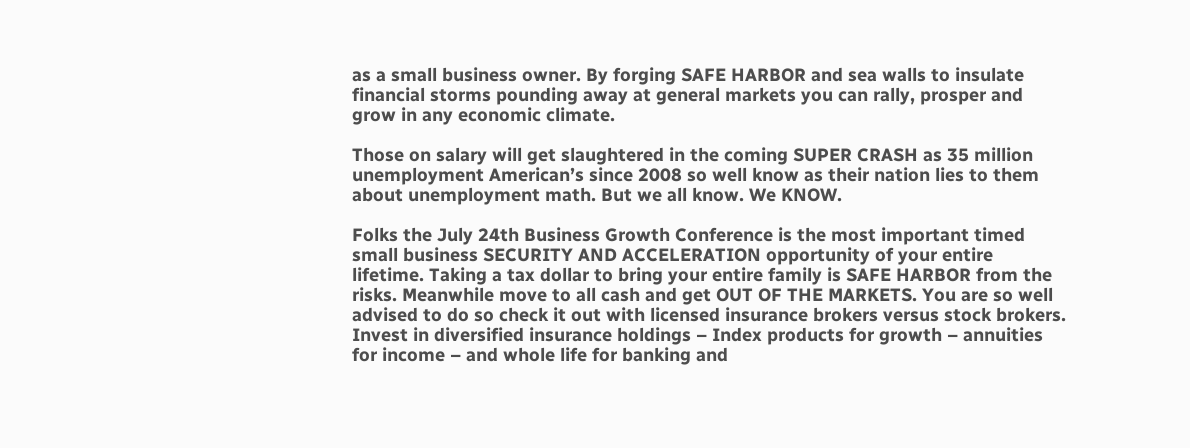as a small business owner. By forging SAFE HARBOR and sea walls to insulate financial storms pounding away at general markets you can rally, prosper and grow in any economic climate.

Those on salary will get slaughtered in the coming SUPER CRASH as 35 million unemployment American’s since 2008 so well know as their nation lies to them about unemployment math. But we all know. We KNOW.

Folks the July 24th Business Growth Conference is the most important timed small business SECURITY AND ACCELERATION opportunity of your entire lifetime. Taking a tax dollar to bring your entire family is SAFE HARBOR from the risks. Meanwhile move to all cash and get OUT OF THE MARKETS. You are so well advised to do so check it out with licensed insurance brokers versus stock brokers. Invest in diversified insurance holdings – Index products for growth – annuities for income – and whole life for banking and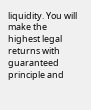liquidity. You will make the highest legal returns with guaranteed principle and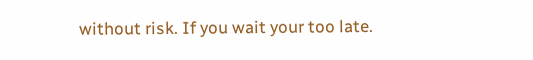without risk. If you wait your too late.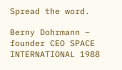Spread the word.

Berny Dohrmann – founder CEO SPACE INTERNATIONAL 1988